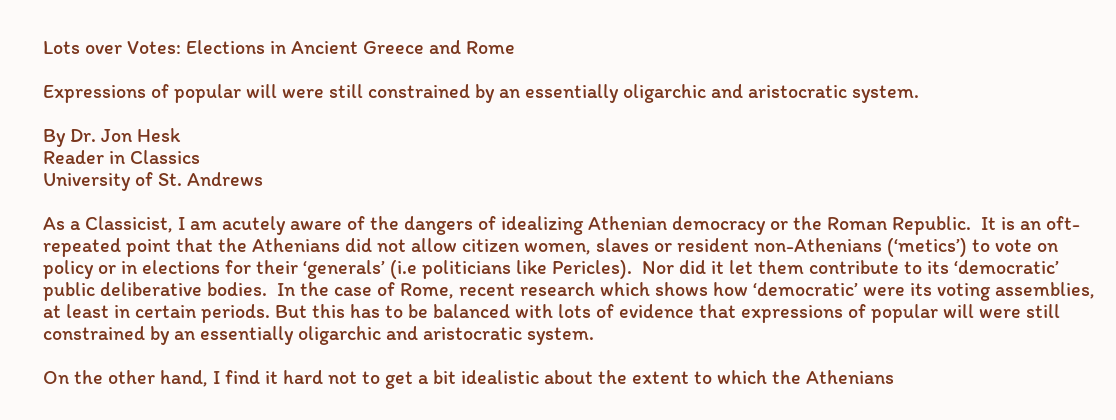Lots over Votes: Elections in Ancient Greece and Rome

Expressions of popular will were still constrained by an essentially oligarchic and aristocratic system.

By Dr. Jon Hesk
Reader in Classics
University of St. Andrews

As a Classicist, I am acutely aware of the dangers of idealizing Athenian democracy or the Roman Republic.  It is an oft-repeated point that the Athenians did not allow citizen women, slaves or resident non-Athenians (‘metics’) to vote on policy or in elections for their ‘generals’ (i.e politicians like Pericles).  Nor did it let them contribute to its ‘democratic’ public deliberative bodies.  In the case of Rome, recent research which shows how ‘democratic’ were its voting assemblies, at least in certain periods. But this has to be balanced with lots of evidence that expressions of popular will were still constrained by an essentially oligarchic and aristocratic system.

On the other hand, I find it hard not to get a bit idealistic about the extent to which the Athenians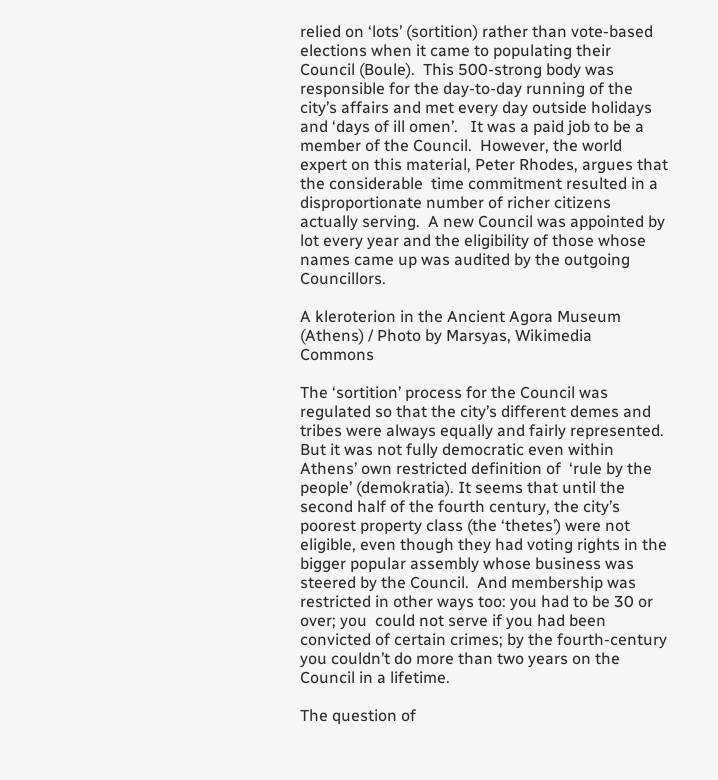relied on ‘lots’ (sortition) rather than vote-based elections when it came to populating their Council (Boule).  This 500-strong body was responsible for the day-to-day running of the city’s affairs and met every day outside holidays and ‘days of ill omen’.   It was a paid job to be a member of the Council.  However, the world expert on this material, Peter Rhodes, argues that the considerable  time commitment resulted in a disproportionate number of richer citizens actually serving.  A new Council was appointed by lot every year and the eligibility of those whose names came up was audited by the outgoing Councillors.

A kleroterion in the Ancient Agora Museum (Athens) / Photo by Marsyas, Wikimedia Commons

The ‘sortition’ process for the Council was regulated so that the city’s different demes and tribes were always equally and fairly represented.  But it was not fully democratic even within Athens’ own restricted definition of  ‘rule by the people’ (demokratia). It seems that until the second half of the fourth century, the city’s poorest property class (the ‘thetes’) were not eligible, even though they had voting rights in the bigger popular assembly whose business was steered by the Council.  And membership was restricted in other ways too: you had to be 30 or over; you  could not serve if you had been convicted of certain crimes; by the fourth-century you couldn’t do more than two years on the Council in a lifetime.

The question of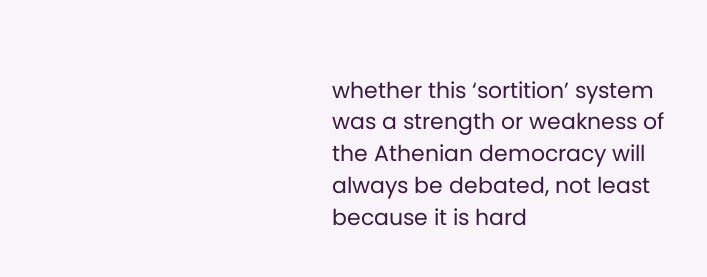whether this ‘sortition’ system was a strength or weakness of the Athenian democracy will always be debated, not least because it is hard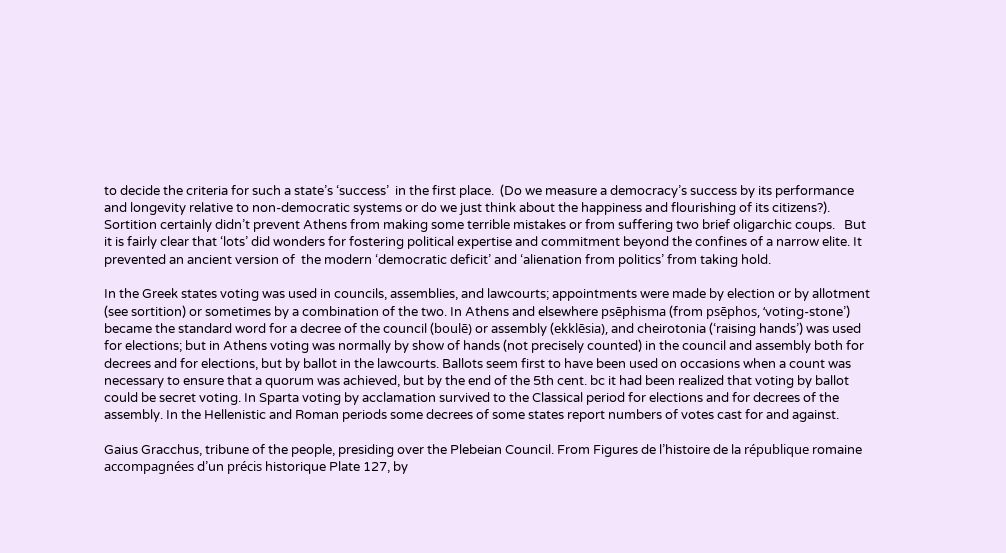to decide the criteria for such a state’s ‘success’  in the first place.  (Do we measure a democracy’s success by its performance and longevity relative to non-democratic systems or do we just think about the happiness and flourishing of its citizens?).   Sortition certainly didn’t prevent Athens from making some terrible mistakes or from suffering two brief oligarchic coups.   But it is fairly clear that ‘lots’ did wonders for fostering political expertise and commitment beyond the confines of a narrow elite. It prevented an ancient version of  the modern ‘democratic deficit’ and ‘alienation from politics’ from taking hold.

In the Greek states voting was used in councils, assemblies, and lawcourts; appointments were made by election or by allotment (see sortition) or sometimes by a combination of the two. In Athens and elsewhere psēphisma (from psēphos, ‘voting-stone’) became the standard word for a decree of the council (boulē) or assembly (ekklēsia), and cheirotonia (‘raising hands’) was used for elections; but in Athens voting was normally by show of hands (not precisely counted) in the council and assembly both for decrees and for elections, but by ballot in the lawcourts. Ballots seem first to have been used on occasions when a count was necessary to ensure that a quorum was achieved, but by the end of the 5th cent. bc it had been realized that voting by ballot could be secret voting. In Sparta voting by acclamation survived to the Classical period for elections and for decrees of the assembly. In the Hellenistic and Roman periods some decrees of some states report numbers of votes cast for and against.

Gaius Gracchus, tribune of the people, presiding over the Plebeian Council. From Figures de l’histoire de la république romaine accompagnées d’un précis historique Plate 127, by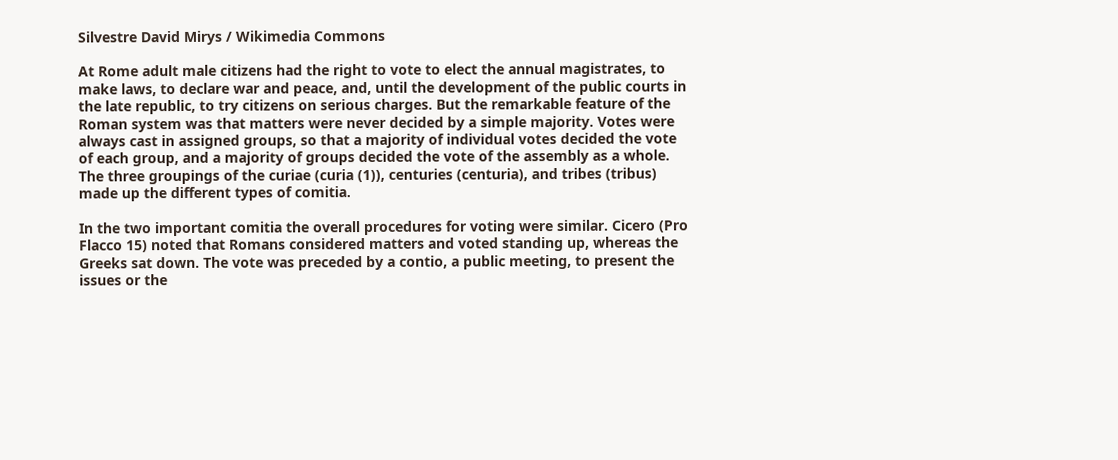Silvestre David Mirys / Wikimedia Commons

At Rome adult male citizens had the right to vote to elect the annual magistrates, to make laws, to declare war and peace, and, until the development of the public courts in the late republic, to try citizens on serious charges. But the remarkable feature of the Roman system was that matters were never decided by a simple majority. Votes were always cast in assigned groups, so that a majority of individual votes decided the vote of each group, and a majority of groups decided the vote of the assembly as a whole. The three groupings of the curiae (curia (1)), centuries (centuria), and tribes (tribus) made up the different types of comitia.

In the two important comitia the overall procedures for voting were similar. Cicero (Pro Flacco 15) noted that Romans considered matters and voted standing up, whereas the Greeks sat down. The vote was preceded by a contio, a public meeting, to present the issues or the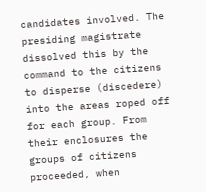candidates involved. The presiding magistrate dissolved this by the command to the citizens to disperse (discedere) into the areas roped off for each group. From their enclosures the groups of citizens proceeded, when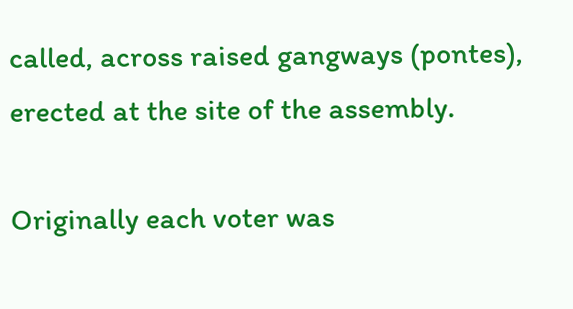called, across raised gangways (pontes), erected at the site of the assembly.

Originally each voter was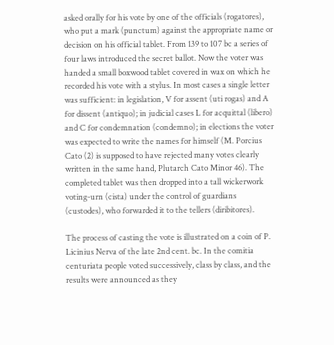asked orally for his vote by one of the officials (rogatores), who put a mark (punctum) against the appropriate name or decision on his official tablet. From 139 to 107 bc a series of four laws introduced the secret ballot. Now the voter was handed a small boxwood tablet covered in wax on which he recorded his vote with a stylus. In most cases a single letter was sufficient: in legislation, V for assent (uti rogas) and A for dissent (antiquo); in judicial cases L for acquittal (libero) and C for condemnation (condemno); in elections the voter was expected to write the names for himself (M. Porcius Cato (2) is supposed to have rejected many votes clearly written in the same hand, Plutarch Cato Minor 46). The completed tablet was then dropped into a tall wickerwork voting-urn (cista) under the control of guardians (custodes), who forwarded it to the tellers (diribitores).

The process of casting the vote is illustrated on a coin of P. Licinius Nerva of the late 2nd cent. bc. In the comitia centuriata people voted successively, class by class, and the results were announced as they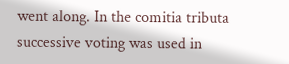went along. In the comitia tributa successive voting was used in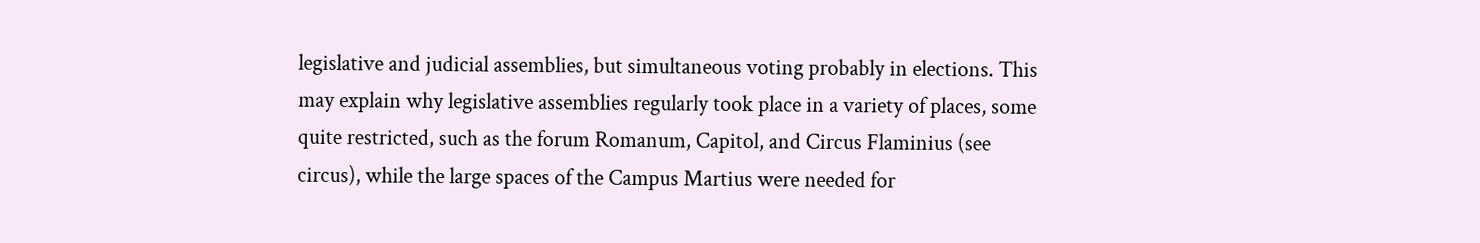legislative and judicial assemblies, but simultaneous voting probably in elections. This may explain why legislative assemblies regularly took place in a variety of places, some quite restricted, such as the forum Romanum, Capitol, and Circus Flaminius (see circus), while the large spaces of the Campus Martius were needed for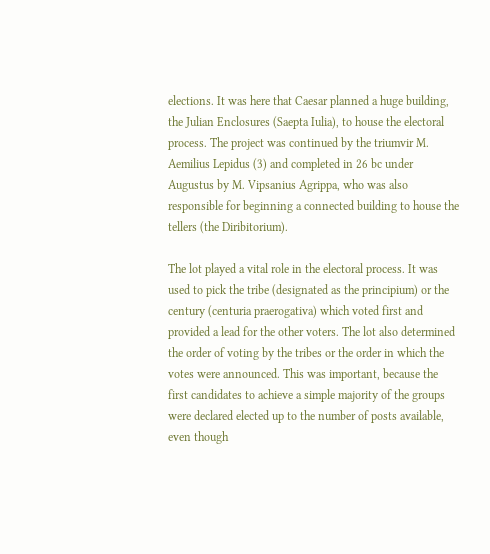elections. It was here that Caesar planned a huge building, the Julian Enclosures (Saepta Iulia), to house the electoral process. The project was continued by the triumvir M. Aemilius Lepidus (3) and completed in 26 bc under Augustus by M. Vipsanius Agrippa, who was also responsible for beginning a connected building to house the tellers (the Diribitorium).

The lot played a vital role in the electoral process. It was used to pick the tribe (designated as the principium) or the century (centuria praerogativa) which voted first and provided a lead for the other voters. The lot also determined the order of voting by the tribes or the order in which the votes were announced. This was important, because the first candidates to achieve a simple majority of the groups were declared elected up to the number of posts available, even though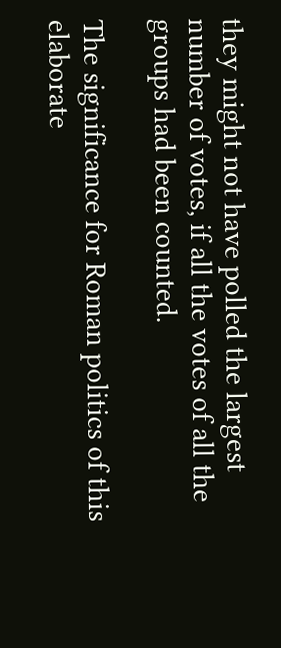they might not have polled the largest number of votes, if all the votes of all the groups had been counted.

The significance for Roman politics of this elaborate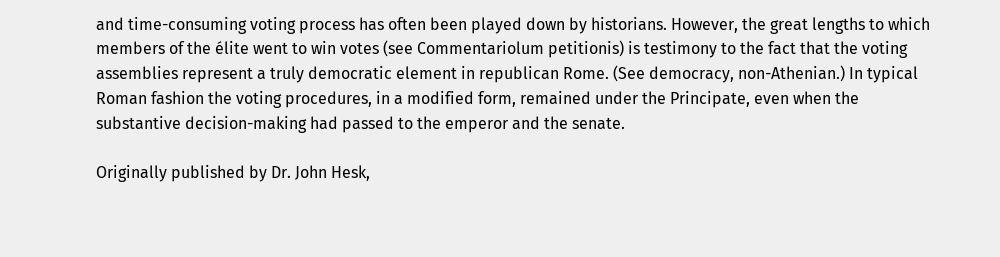and time-consuming voting process has often been played down by historians. However, the great lengths to which members of the élite went to win votes (see Commentariolum petitionis) is testimony to the fact that the voting assemblies represent a truly democratic element in republican Rome. (See democracy, non-Athenian.) In typical Roman fashion the voting procedures, in a modified form, remained under the Principate, even when the substantive decision-making had passed to the emperor and the senate.

Originally published by Dr. John Hesk,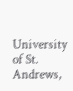University of St. Andrews,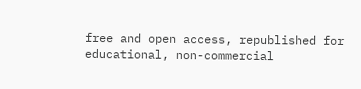free and open access, republished for educational, non-commercial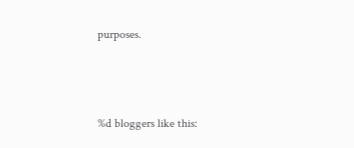purposes.



%d bloggers like this: